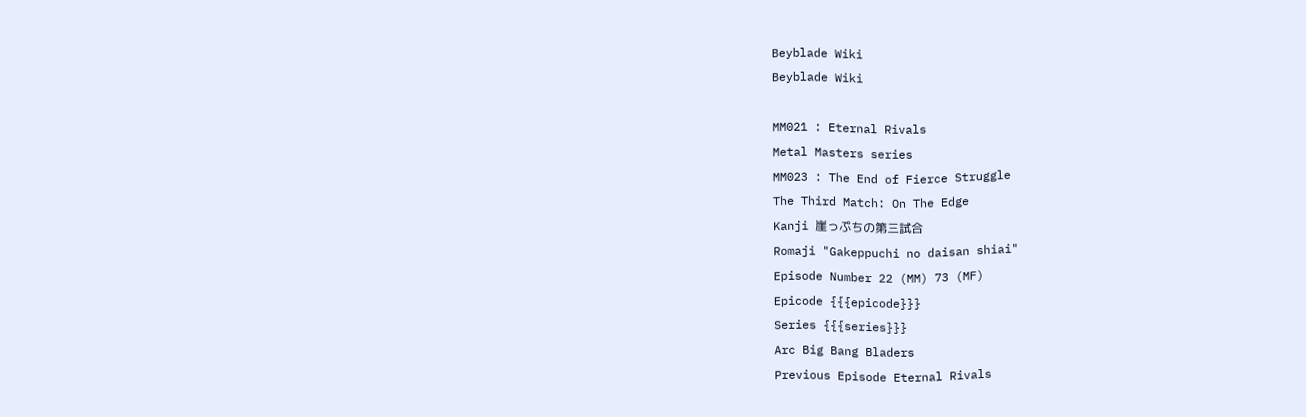Beyblade Wiki
Beyblade Wiki

MM021 : Eternal Rivals
Metal Masters series
MM023 : The End of Fierce Struggle
The Third Match: On The Edge
Kanji 崖っぷちの第三試合
Romaji "Gakeppuchi no daisan shiai"
Episode Number 22 (MM) 73 (MF)
Epicode {{{epicode}}}
Series {{{series}}}
Arc Big Bang Bladers
Previous Episode Eternal Rivals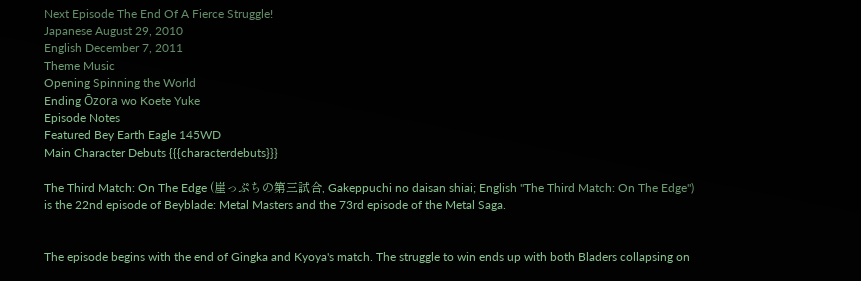Next Episode The End Of A Fierce Struggle!
Japanese August 29, 2010
English December 7, 2011
Theme Music
Opening Spinning the World
Ending Ōzora wo Koete Yuke
Episode Notes
Featured Bey Earth Eagle 145WD
Main Character Debuts {{{characterdebuts}}}

The Third Match: On The Edge (崖っぷちの第三試合, Gakeppuchi no daisan shiai; English "The Third Match: On The Edge") is the 22nd episode of Beyblade: Metal Masters and the 73rd episode of the Metal Saga.


The episode begins with the end of Gingka and Kyoya's match. The struggle to win ends up with both Bladers collapsing on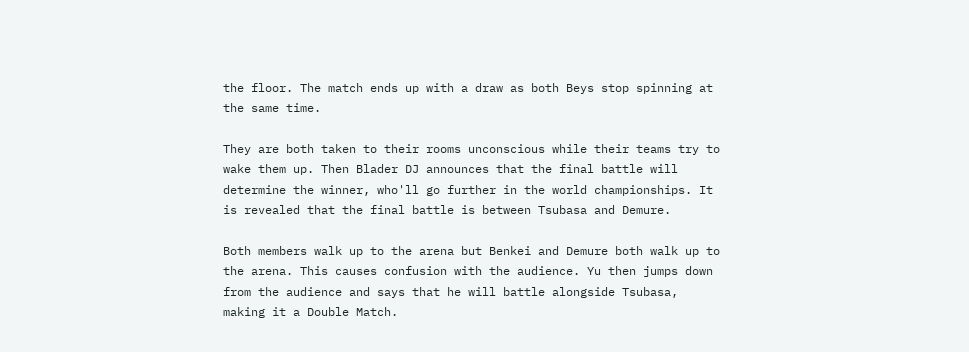the floor. The match ends up with a draw as both Beys stop spinning at the same time.

They are both taken to their rooms unconscious while their teams try to wake them up. Then Blader DJ announces that the final battle will determine the winner, who'll go further in the world championships. It is revealed that the final battle is between Tsubasa and Demure.

Both members walk up to the arena but Benkei and Demure both walk up to the arena. This causes confusion with the audience. Yu then jumps down from the audience and says that he will battle alongside Tsubasa, making it a Double Match.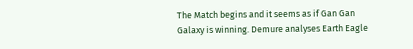The Match begins and it seems as if Gan Gan Galaxy is winning. Demure analyses Earth Eagle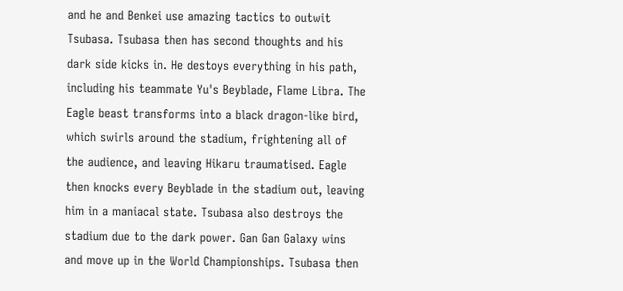and he and Benkei use amazing tactics to outwit Tsubasa. Tsubasa then has second thoughts and his dark side kicks in. He destoys everything in his path, including his teammate Yu's Beyblade, Flame Libra. The Eagle beast transforms into a black dragon-like bird, which swirls around the stadium, frightening all of the audience, and leaving Hikaru traumatised. Eagle then knocks every Beyblade in the stadium out, leaving him in a maniacal state. Tsubasa also destroys the stadium due to the dark power. Gan Gan Galaxy wins and move up in the World Championships. Tsubasa then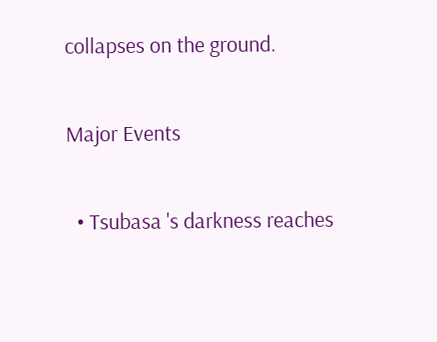collapses on the ground.

Major Events

  • Tsubasa 's darkness reaches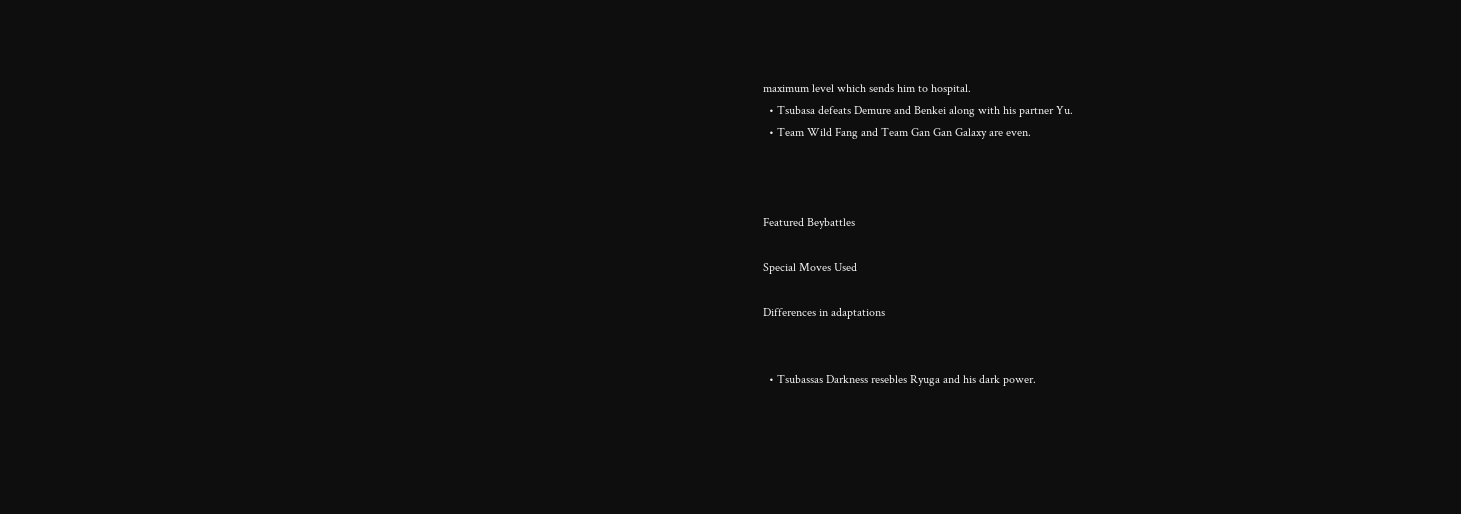maximum level which sends him to hospital.
  • Tsubasa defeats Demure and Benkei along with his partner Yu.
  • Team Wild Fang and Team Gan Gan Galaxy are even.



Featured Beybattles

Special Moves Used

Differences in adaptations


  • Tsubassas Darkness resebles Ryuga and his dark power.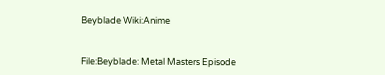Beyblade Wiki:Anime


File:Beyblade: Metal Masters Episode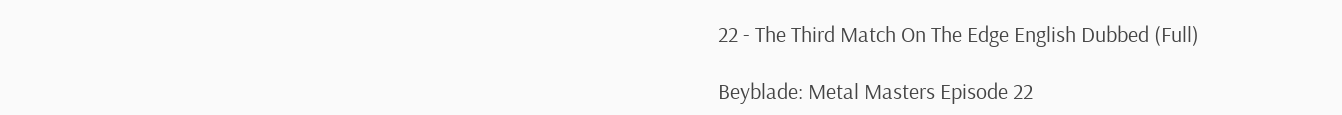22 - The Third Match On The Edge English Dubbed (Full)

Beyblade: Metal Masters Episode 22